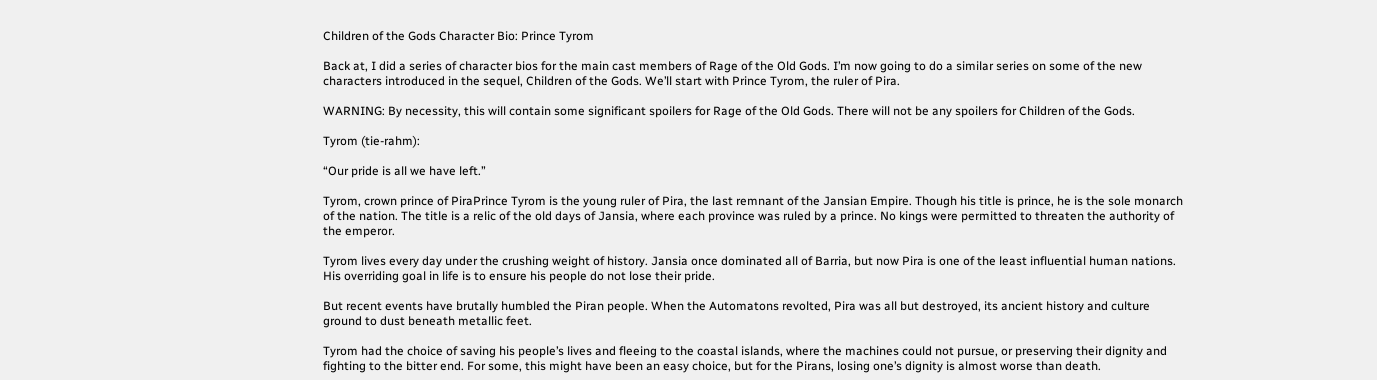Children of the Gods Character Bio: Prince Tyrom

Back at, I did a series of character bios for the main cast members of Rage of the Old Gods. I’m now going to do a similar series on some of the new characters introduced in the sequel, Children of the Gods. We’ll start with Prince Tyrom, the ruler of Pira.

WARNING: By necessity, this will contain some significant spoilers for Rage of the Old Gods. There will not be any spoilers for Children of the Gods.

Tyrom (tie-rahm):

“Our pride is all we have left.”

Tyrom, crown prince of PiraPrince Tyrom is the young ruler of Pira, the last remnant of the Jansian Empire. Though his title is prince, he is the sole monarch of the nation. The title is a relic of the old days of Jansia, where each province was ruled by a prince. No kings were permitted to threaten the authority of the emperor.

Tyrom lives every day under the crushing weight of history. Jansia once dominated all of Barria, but now Pira is one of the least influential human nations. His overriding goal in life is to ensure his people do not lose their pride.

But recent events have brutally humbled the Piran people. When the Automatons revolted, Pira was all but destroyed, its ancient history and culture ground to dust beneath metallic feet.

Tyrom had the choice of saving his people’s lives and fleeing to the coastal islands, where the machines could not pursue, or preserving their dignity and fighting to the bitter end. For some, this might have been an easy choice, but for the Pirans, losing one’s dignity is almost worse than death.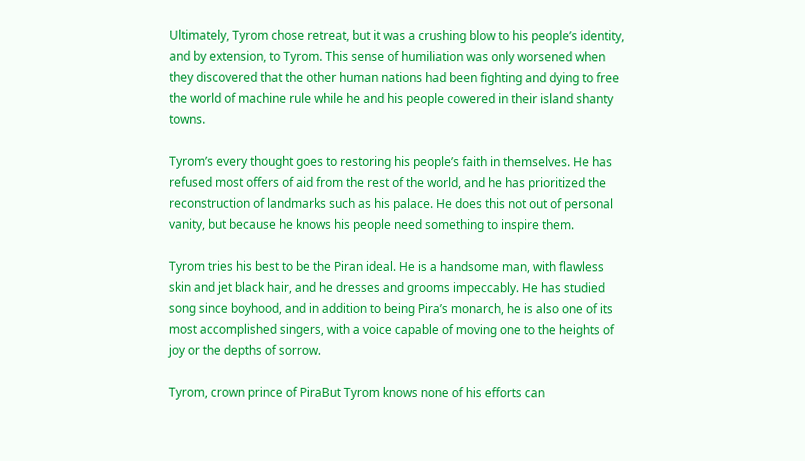Ultimately, Tyrom chose retreat, but it was a crushing blow to his people’s identity, and by extension, to Tyrom. This sense of humiliation was only worsened when they discovered that the other human nations had been fighting and dying to free the world of machine rule while he and his people cowered in their island shanty towns.

Tyrom’s every thought goes to restoring his people’s faith in themselves. He has refused most offers of aid from the rest of the world, and he has prioritized the reconstruction of landmarks such as his palace. He does this not out of personal vanity, but because he knows his people need something to inspire them.

Tyrom tries his best to be the Piran ideal. He is a handsome man, with flawless skin and jet black hair, and he dresses and grooms impeccably. He has studied song since boyhood, and in addition to being Pira’s monarch, he is also one of its most accomplished singers, with a voice capable of moving one to the heights of joy or the depths of sorrow.

Tyrom, crown prince of PiraBut Tyrom knows none of his efforts can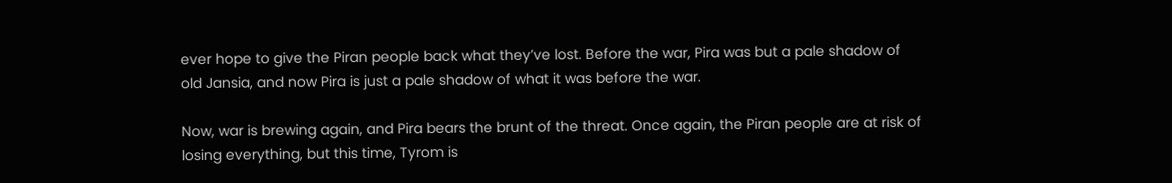ever hope to give the Piran people back what they’ve lost. Before the war, Pira was but a pale shadow of old Jansia, and now Pira is just a pale shadow of what it was before the war.

Now, war is brewing again, and Pira bears the brunt of the threat. Once again, the Piran people are at risk of losing everything, but this time, Tyrom is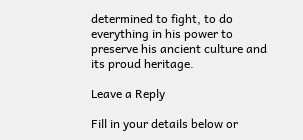determined to fight, to do everything in his power to preserve his ancient culture and its proud heritage.

Leave a Reply

Fill in your details below or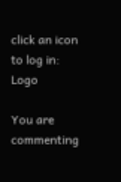click an icon to log in: Logo

You are commenting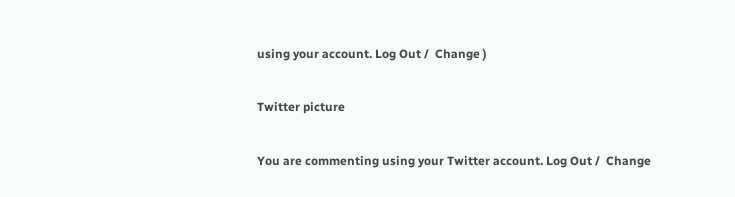using your account. Log Out /  Change )

Twitter picture

You are commenting using your Twitter account. Log Out /  Change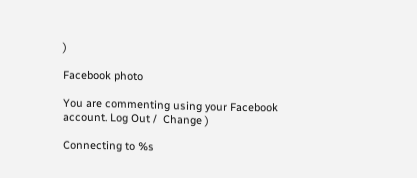)

Facebook photo

You are commenting using your Facebook account. Log Out /  Change )

Connecting to %s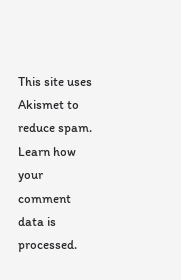This site uses Akismet to reduce spam. Learn how your comment data is processed.